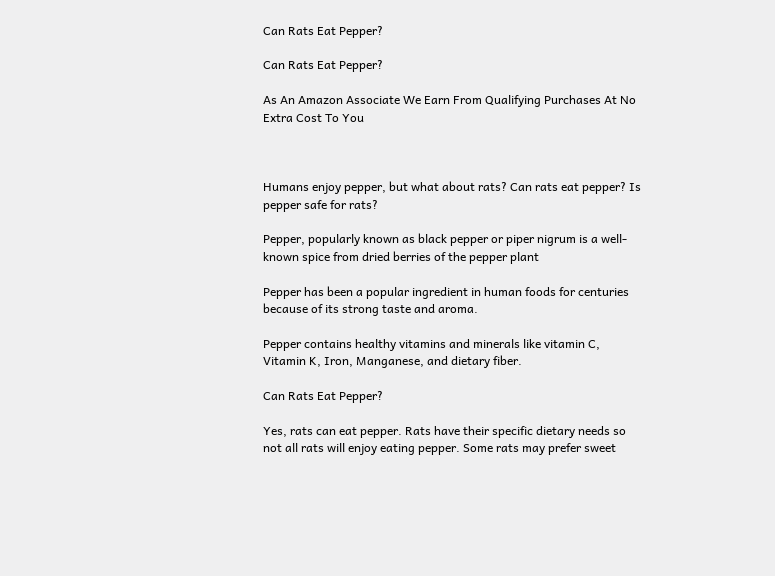Can Rats Eat Pepper?

Can Rats Eat Pepper?

As An Amazon Associate We Earn From Qualifying Purchases At No Extra Cost To You



Humans enjoy pepper, but what about rats? Can rats eat pepper? Is pepper safe for rats?

Pepper, popularly known as black pepper or piper nigrum is a well-known spice from dried berries of the pepper plant

Pepper has been a popular ingredient in human foods for centuries because of its strong taste and aroma.

Pepper contains healthy vitamins and minerals like vitamin C, Vitamin K, Iron, Manganese, and dietary fiber.

Can Rats Eat Pepper?

Yes, rats can eat pepper. Rats have their specific dietary needs so not all rats will enjoy eating pepper. Some rats may prefer sweet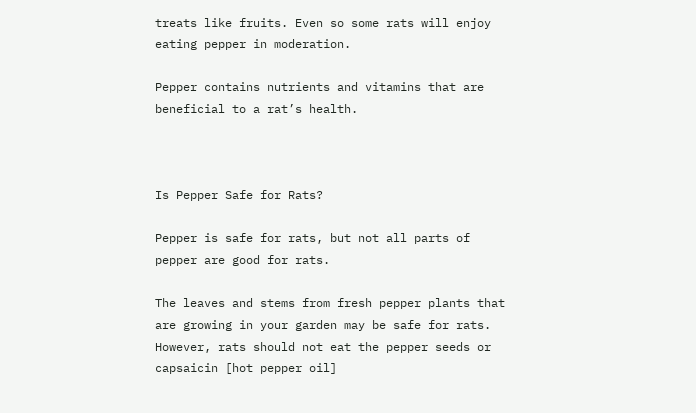treats like fruits. Even so some rats will enjoy eating pepper in moderation.

Pepper contains nutrients and vitamins that are beneficial to a rat’s health.



Is Pepper Safe for Rats?

Pepper is safe for rats, but not all parts of pepper are good for rats.

The leaves and stems from fresh pepper plants that are growing in your garden may be safe for rats. However, rats should not eat the pepper seeds or capsaicin [hot pepper oil]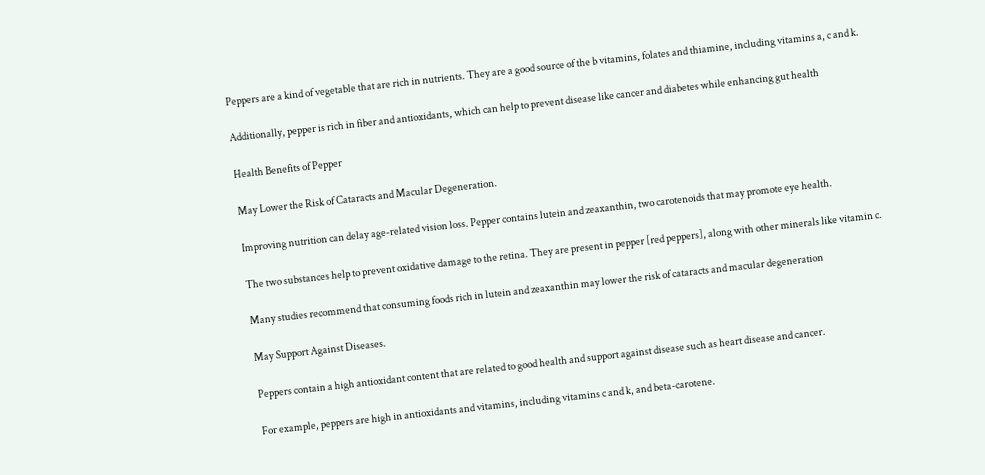Peppers are a kind of vegetable that are rich in nutrients. They are a good source of the b vitamins, folates and thiamine, including vitamins a, c and k.

Additionally, pepper is rich in fiber and antioxidants, which can help to prevent disease like cancer and diabetes while enhancing gut health

Health Benefits of Pepper

May Lower the Risk of Cataracts and Macular Degeneration.

Improving nutrition can delay age-related vision loss. Pepper contains lutein and zeaxanthin, two carotenoids that may promote eye health.

The two substances help to prevent oxidative damage to the retina. They are present in pepper [red peppers], along with other minerals like vitamin c.

Many studies recommend that consuming foods rich in lutein and zeaxanthin may lower the risk of cataracts and macular degeneration

May Support Against Diseases.

Peppers contain a high antioxidant content that are related to good health and support against disease such as heart disease and cancer.

For example, peppers are high in antioxidants and vitamins, including vitamins c and k, and beta-carotene.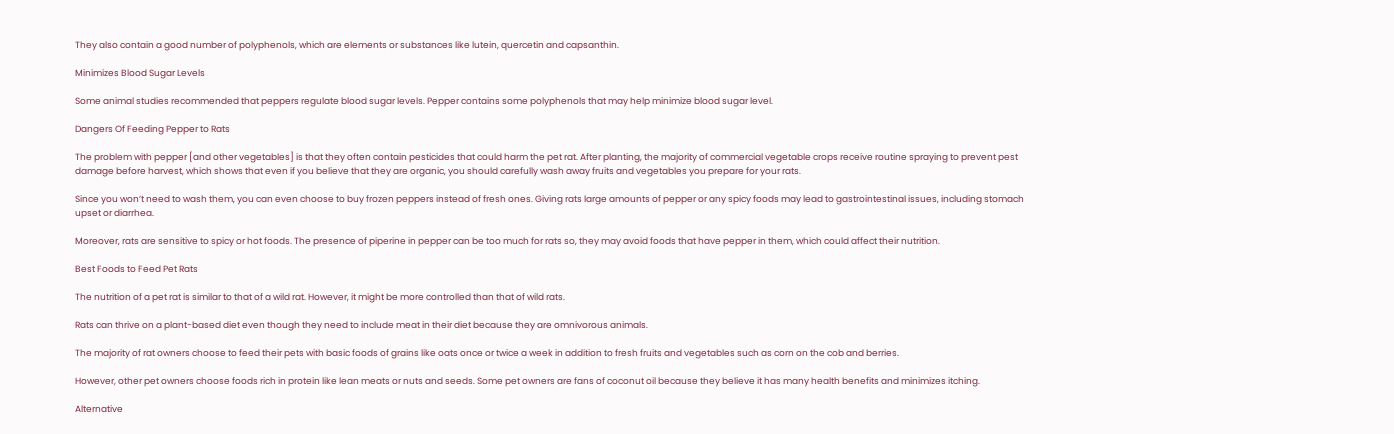They also contain a good number of polyphenols, which are elements or substances like lutein, quercetin and capsanthin.

Minimizes Blood Sugar Levels

Some animal studies recommended that peppers regulate blood sugar levels. Pepper contains some polyphenols that may help minimize blood sugar level.

Dangers Of Feeding Pepper to Rats

The problem with pepper [and other vegetables] is that they often contain pesticides that could harm the pet rat. After planting, the majority of commercial vegetable crops receive routine spraying to prevent pest damage before harvest, which shows that even if you believe that they are organic, you should carefully wash away fruits and vegetables you prepare for your rats.

Since you won’t need to wash them, you can even choose to buy frozen peppers instead of fresh ones. Giving rats large amounts of pepper or any spicy foods may lead to gastrointestinal issues, including stomach upset or diarrhea.

Moreover, rats are sensitive to spicy or hot foods. The presence of piperine in pepper can be too much for rats so, they may avoid foods that have pepper in them, which could affect their nutrition.

Best Foods to Feed Pet Rats

The nutrition of a pet rat is similar to that of a wild rat. However, it might be more controlled than that of wild rats.

Rats can thrive on a plant-based diet even though they need to include meat in their diet because they are omnivorous animals.

The majority of rat owners choose to feed their pets with basic foods of grains like oats once or twice a week in addition to fresh fruits and vegetables such as corn on the cob and berries.

However, other pet owners choose foods rich in protein like lean meats or nuts and seeds. Some pet owners are fans of coconut oil because they believe it has many health benefits and minimizes itching.

Alternative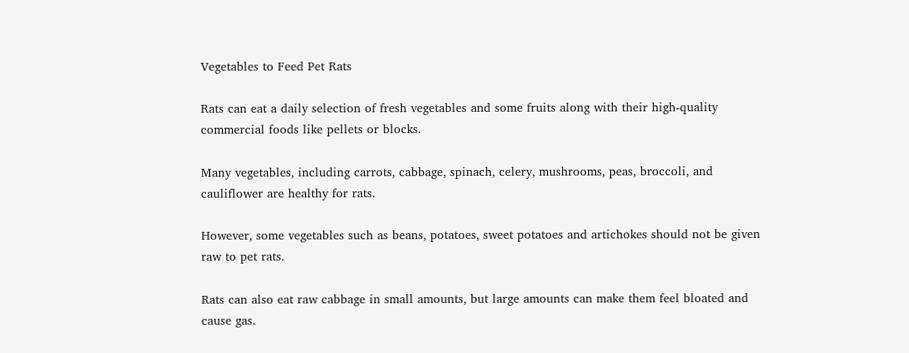Vegetables to Feed Pet Rats

Rats can eat a daily selection of fresh vegetables and some fruits along with their high-quality commercial foods like pellets or blocks.

Many vegetables, including carrots, cabbage, spinach, celery, mushrooms, peas, broccoli, and cauliflower are healthy for rats.

However, some vegetables such as beans, potatoes, sweet potatoes and artichokes should not be given raw to pet rats.

Rats can also eat raw cabbage in small amounts, but large amounts can make them feel bloated and cause gas.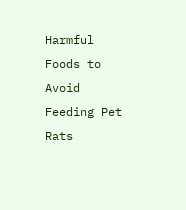Harmful Foods to Avoid Feeding Pet Rats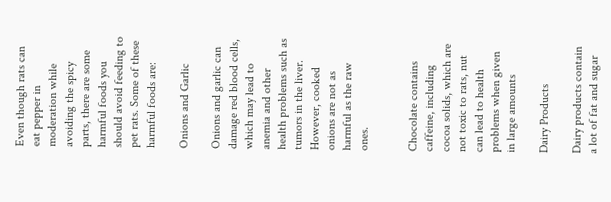Even though rats can eat pepper in moderation while avoiding the spicy parts, there are some harmful foods you should avoid feeding to pet rats. Some of these harmful foods are:

Onions and Garlic

Onions and garlic can damage red blood cells, which may lead to anemia and other health problems such as tumors in the liver. However, cooked onions are not as harmful as the raw ones.


Chocolate contains caffeine, including cocoa solids, which are not toxic to rats, nut can lead to health problems when given in large amounts

Dairy Products

Dairy products contain a lot of fat and sugar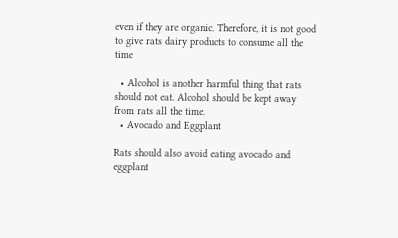even if they are organic. Therefore, it is not good to give rats dairy products to consume all the time

  • Alcohol is another harmful thing that rats should not eat. Alcohol should be kept away from rats all the time.
  • Avocado and Eggplant

Rats should also avoid eating avocado and eggplant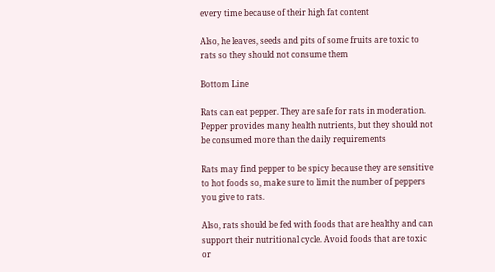every time because of their high fat content

Also, he leaves, seeds and pits of some fruits are toxic to rats so they should not consume them

Bottom Line

Rats can eat pepper. They are safe for rats in moderation. Pepper provides many health nutrients, but they should not be consumed more than the daily requirements

Rats may find pepper to be spicy because they are sensitive to hot foods so, make sure to limit the number of peppers you give to rats.

Also, rats should be fed with foods that are healthy and can support their nutritional cycle. Avoid foods that are toxic or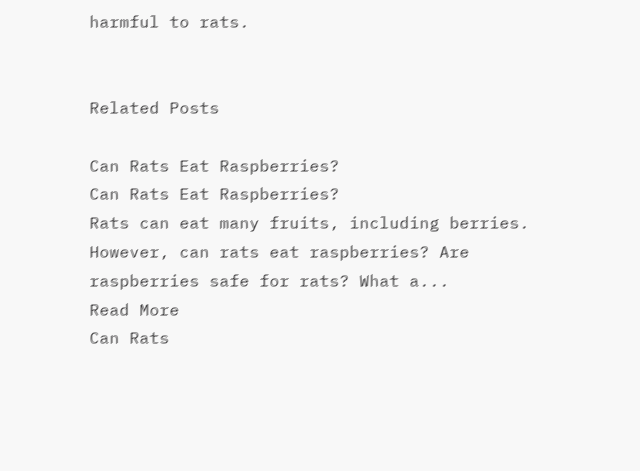harmful to rats.


Related Posts

Can Rats Eat Raspberries?
Can Rats Eat Raspberries?
Rats can eat many fruits, including berries. However, can rats eat raspberries? Are raspberries safe for rats? What a...
Read More
Can Rats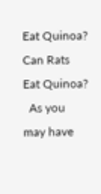Eat Quinoa?
Can Rats Eat Quinoa?
  As you may have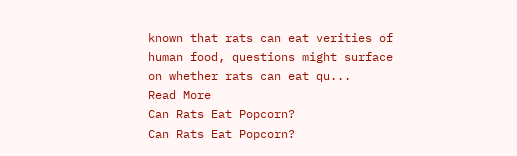known that rats can eat verities of human food, questions might surface on whether rats can eat qu...
Read More
Can Rats Eat Popcorn?
Can Rats Eat Popcorn?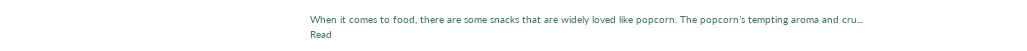When it comes to food, there are some snacks that are widely loved like popcorn. The popcorn’s tempting aroma and cru...
Read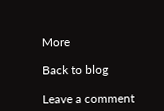More

Back to blog

Leave a comment